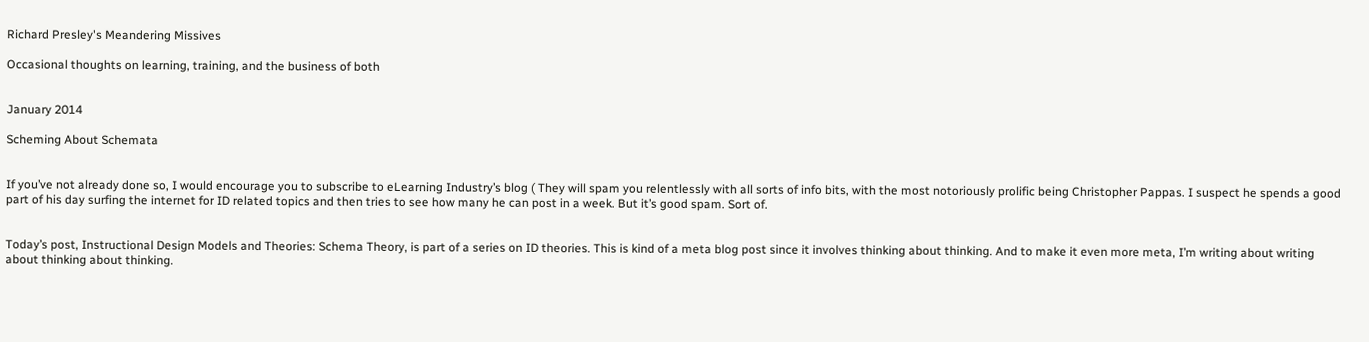Richard Presley's Meandering Missives

Occasional thoughts on learning, training, and the business of both


January 2014

Scheming About Schemata


If you’ve not already done so, I would encourage you to subscribe to eLearning Industry’s blog ( They will spam you relentlessly with all sorts of info bits, with the most notoriously prolific being Christopher Pappas. I suspect he spends a good part of his day surfing the internet for ID related topics and then tries to see how many he can post in a week. But it’s good spam. Sort of.


Today’s post, Instructional Design Models and Theories: Schema Theory, is part of a series on ID theories. This is kind of a meta blog post since it involves thinking about thinking. And to make it even more meta, I’m writing about writing about thinking about thinking.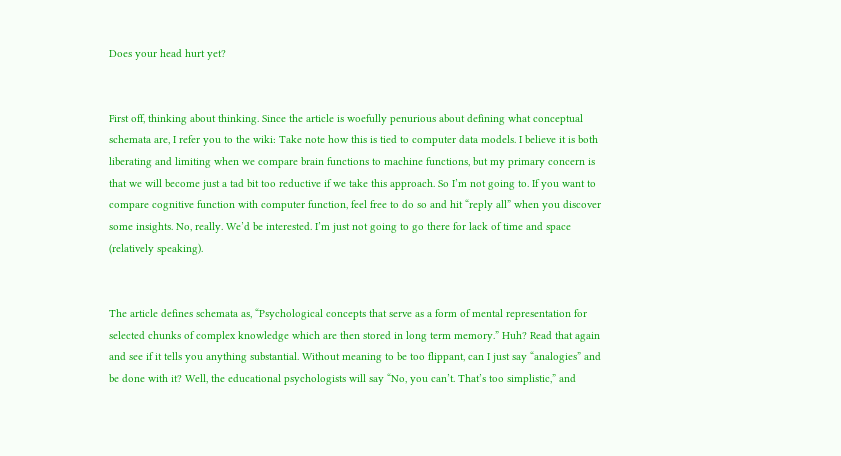Does your head hurt yet?


First off, thinking about thinking. Since the article is woefully penurious about defining what conceptual schemata are, I refer you to the wiki: Take note how this is tied to computer data models. I believe it is both liberating and limiting when we compare brain functions to machine functions, but my primary concern is that we will become just a tad bit too reductive if we take this approach. So I’m not going to. If you want to compare cognitive function with computer function, feel free to do so and hit “reply all” when you discover some insights. No, really. We’d be interested. I’m just not going to go there for lack of time and space (relatively speaking).


The article defines schemata as, “Psychological concepts that serve as a form of mental representation for selected chunks of complex knowledge which are then stored in long term memory.” Huh? Read that again and see if it tells you anything substantial. Without meaning to be too flippant, can I just say “analogies” and be done with it? Well, the educational psychologists will say “No, you can’t. That’s too simplistic,” and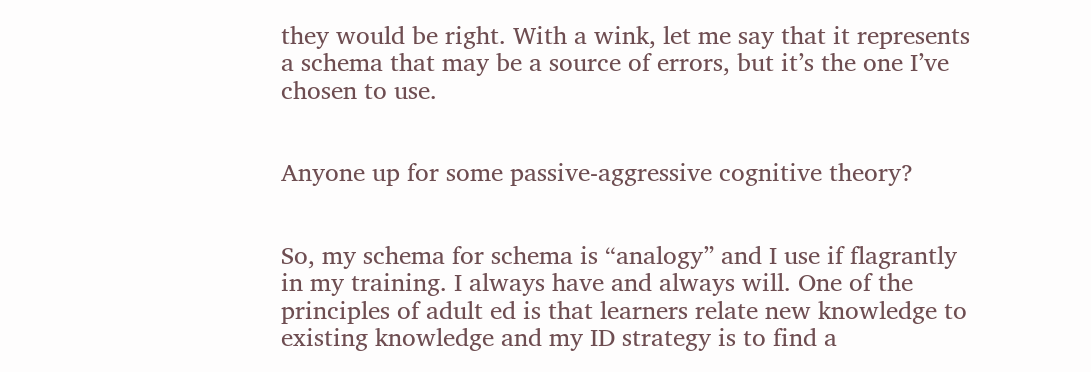they would be right. With a wink, let me say that it represents a schema that may be a source of errors, but it’s the one I’ve chosen to use.


Anyone up for some passive-aggressive cognitive theory?


So, my schema for schema is “analogy” and I use if flagrantly in my training. I always have and always will. One of the principles of adult ed is that learners relate new knowledge to existing knowledge and my ID strategy is to find a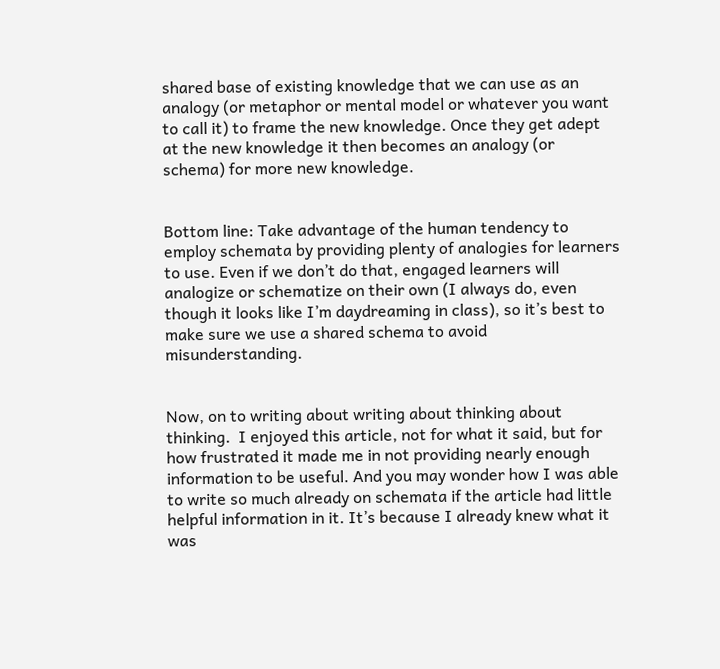shared base of existing knowledge that we can use as an analogy (or metaphor or mental model or whatever you want to call it) to frame the new knowledge. Once they get adept at the new knowledge it then becomes an analogy (or schema) for more new knowledge.


Bottom line: Take advantage of the human tendency to employ schemata by providing plenty of analogies for learners to use. Even if we don’t do that, engaged learners will analogize or schematize on their own (I always do, even though it looks like I’m daydreaming in class), so it’s best to make sure we use a shared schema to avoid misunderstanding.


Now, on to writing about writing about thinking about thinking.  I enjoyed this article, not for what it said, but for how frustrated it made me in not providing nearly enough information to be useful. And you may wonder how I was able to write so much already on schemata if the article had little helpful information in it. It’s because I already knew what it was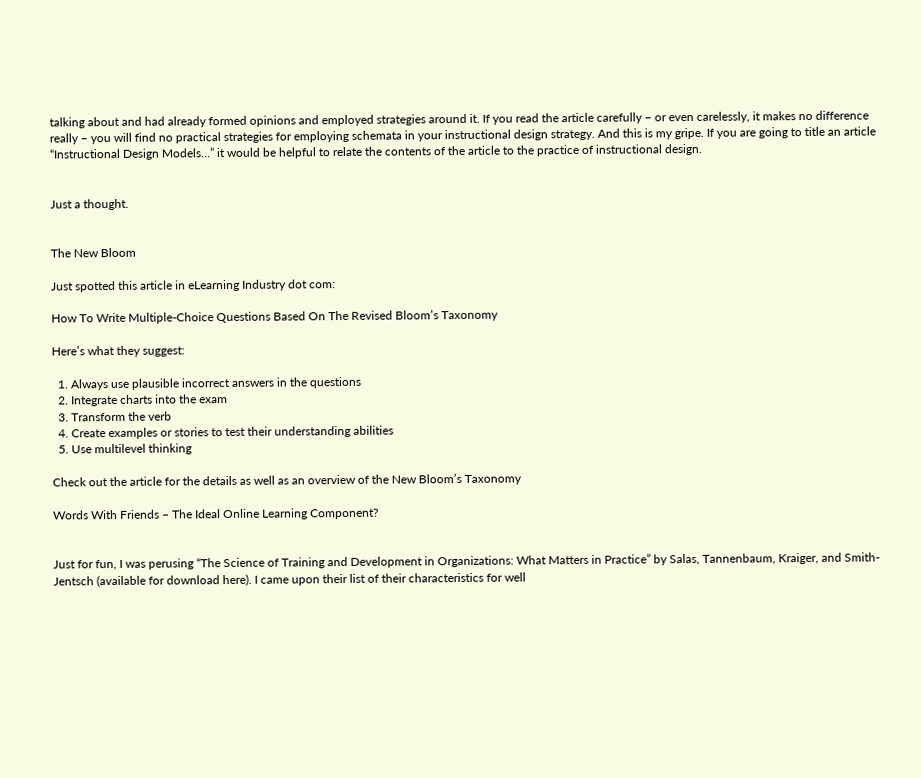talking about and had already formed opinions and employed strategies around it. If you read the article carefully – or even carelessly, it makes no difference really – you will find no practical strategies for employing schemata in your instructional design strategy. And this is my gripe. If you are going to title an article “Instructional Design Models…” it would be helpful to relate the contents of the article to the practice of instructional design.


Just a thought.


The New Bloom

Just spotted this article in eLearning Industry dot com:

How To Write Multiple-Choice Questions Based On The Revised Bloom’s Taxonomy

Here’s what they suggest:

  1. Always use plausible incorrect answers in the questions
  2. Integrate charts into the exam
  3. Transform the verb
  4. Create examples or stories to test their understanding abilities
  5. Use multilevel thinking

Check out the article for the details as well as an overview of the New Bloom’s Taxonomy

Words With Friends – The Ideal Online Learning Component?


Just for fun, I was perusing “The Science of Training and Development in Organizations: What Matters in Practice” by Salas, Tannenbaum, Kraiger, and Smith-Jentsch (available for download here). I came upon their list of their characteristics for well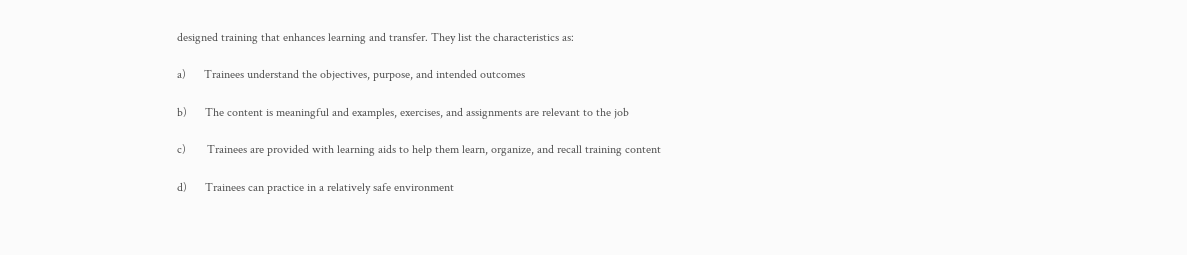designed training that enhances learning and transfer. They list the characteristics as:

a)      Trainees understand the objectives, purpose, and intended outcomes

b)      The content is meaningful and examples, exercises, and assignments are relevant to the job

c)       Trainees are provided with learning aids to help them learn, organize, and recall training content

d)      Trainees can practice in a relatively safe environment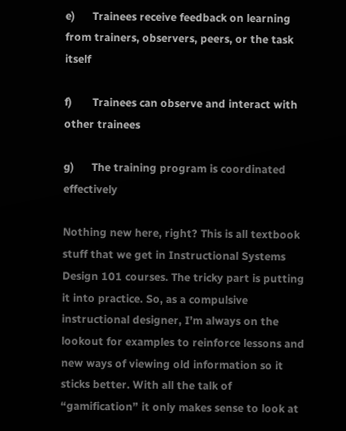e)      Trainees receive feedback on learning from trainers, observers, peers, or the task itself

f)       Trainees can observe and interact with other trainees

g)      The training program is coordinated effectively

Nothing new here, right? This is all textbook stuff that we get in Instructional Systems Design 101 courses. The tricky part is putting it into practice. So, as a compulsive instructional designer, I’m always on the lookout for examples to reinforce lessons and new ways of viewing old information so it sticks better. With all the talk of “gamification” it only makes sense to look at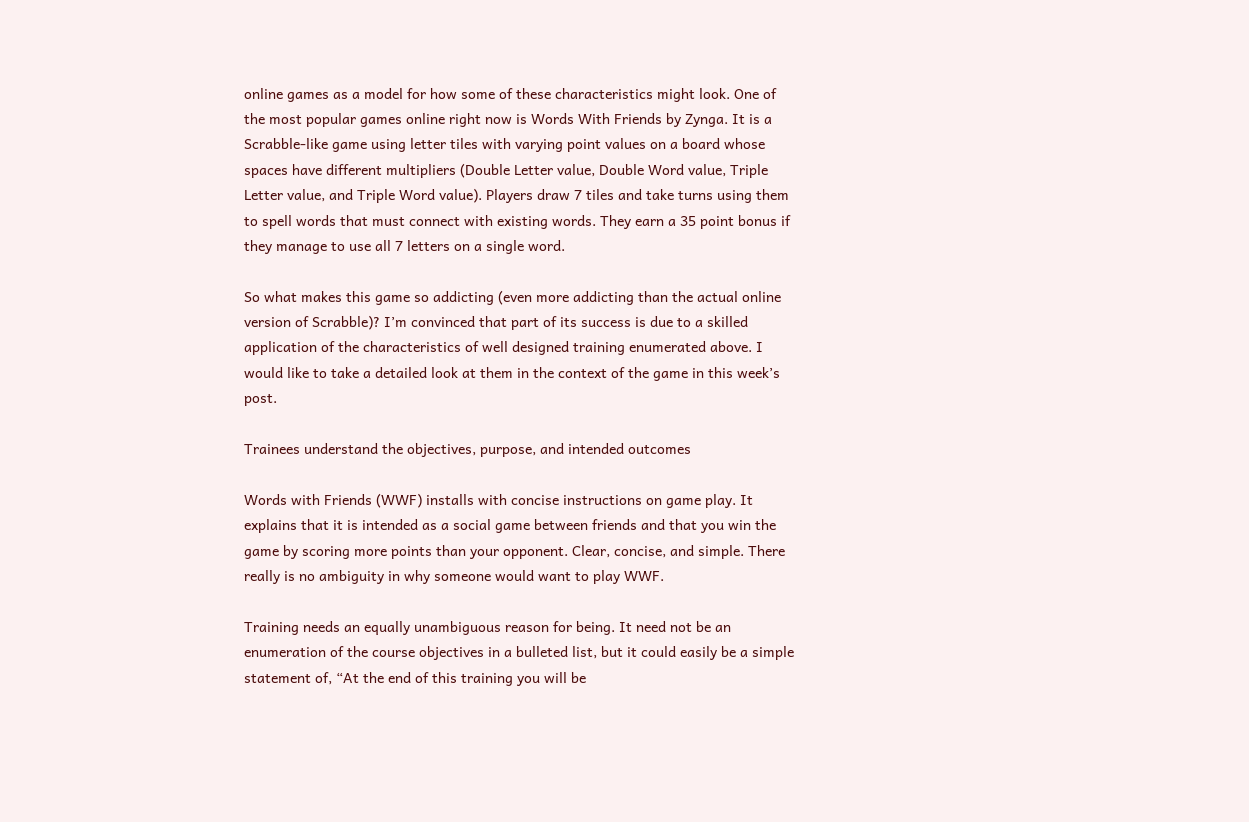online games as a model for how some of these characteristics might look. One of the most popular games online right now is Words With Friends by Zynga. It is a Scrabble-like game using letter tiles with varying point values on a board whose spaces have different multipliers (Double Letter value, Double Word value, Triple Letter value, and Triple Word value). Players draw 7 tiles and take turns using them to spell words that must connect with existing words. They earn a 35 point bonus if they manage to use all 7 letters on a single word.

So what makes this game so addicting (even more addicting than the actual online version of Scrabble)? I’m convinced that part of its success is due to a skilled application of the characteristics of well designed training enumerated above. I would like to take a detailed look at them in the context of the game in this week’s post.

Trainees understand the objectives, purpose, and intended outcomes

Words with Friends (WWF) installs with concise instructions on game play. It explains that it is intended as a social game between friends and that you win the game by scoring more points than your opponent. Clear, concise, and simple. There really is no ambiguity in why someone would want to play WWF.

Training needs an equally unambiguous reason for being. It need not be an enumeration of the course objectives in a bulleted list, but it could easily be a simple statement of, “At the end of this training you will be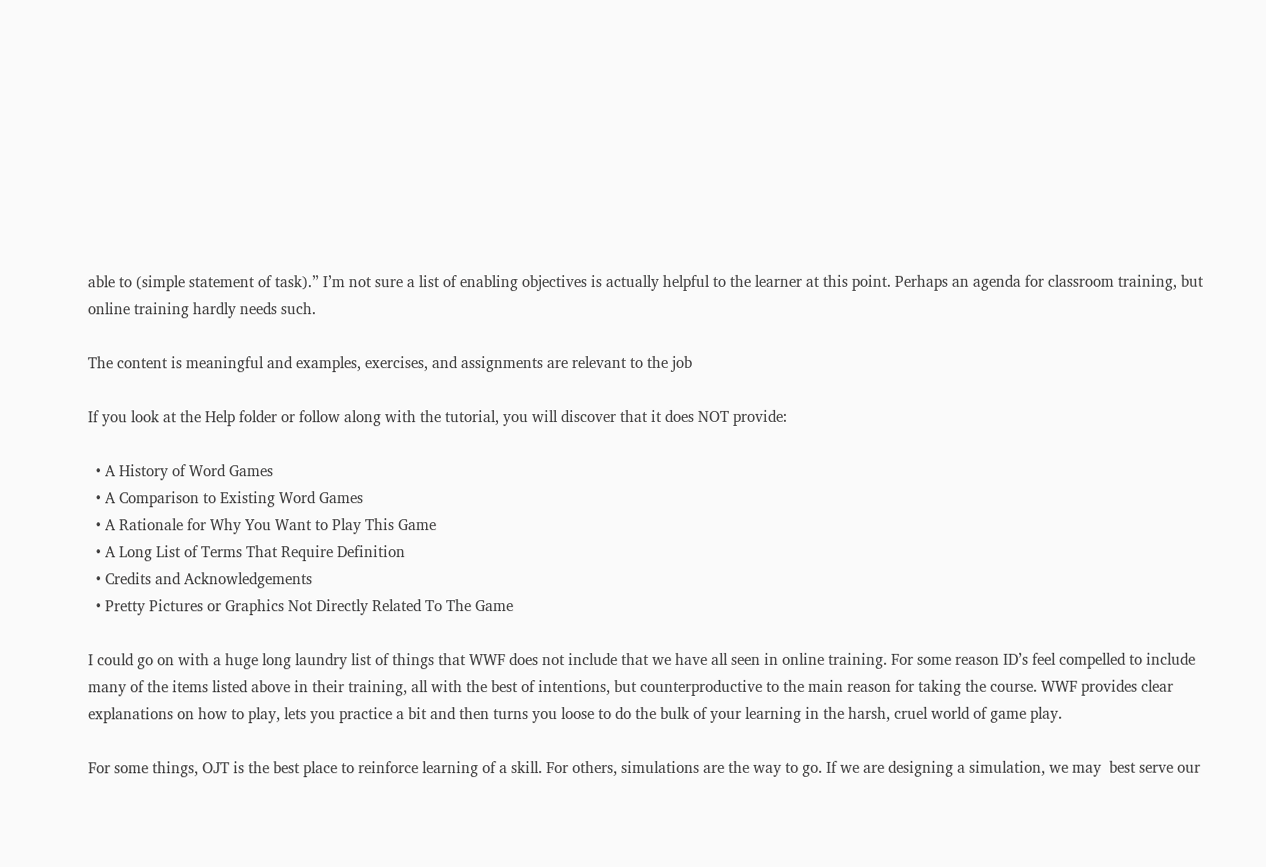able to (simple statement of task).” I’m not sure a list of enabling objectives is actually helpful to the learner at this point. Perhaps an agenda for classroom training, but online training hardly needs such.

The content is meaningful and examples, exercises, and assignments are relevant to the job

If you look at the Help folder or follow along with the tutorial, you will discover that it does NOT provide:

  • A History of Word Games
  • A Comparison to Existing Word Games
  • A Rationale for Why You Want to Play This Game
  • A Long List of Terms That Require Definition
  • Credits and Acknowledgements
  • Pretty Pictures or Graphics Not Directly Related To The Game

I could go on with a huge long laundry list of things that WWF does not include that we have all seen in online training. For some reason ID’s feel compelled to include many of the items listed above in their training, all with the best of intentions, but counterproductive to the main reason for taking the course. WWF provides clear explanations on how to play, lets you practice a bit and then turns you loose to do the bulk of your learning in the harsh, cruel world of game play.

For some things, OJT is the best place to reinforce learning of a skill. For others, simulations are the way to go. If we are designing a simulation, we may  best serve our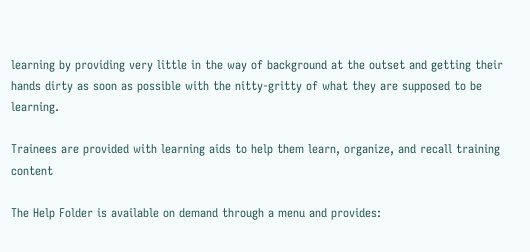learning by providing very little in the way of background at the outset and getting their hands dirty as soon as possible with the nitty-gritty of what they are supposed to be learning.

Trainees are provided with learning aids to help them learn, organize, and recall training content

The Help Folder is available on demand through a menu and provides: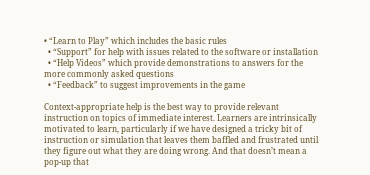• “Learn to Play” which includes the basic rules
  • “Support” for help with issues related to the software or installation
  • “Help Videos” which provide demonstrations to answers for the more commonly asked questions
  • “Feedback” to suggest improvements in the game

Context-appropriate help is the best way to provide relevant instruction on topics of immediate interest. Learners are intrinsically motivated to learn, particularly if we have designed a tricky bit of instruction or simulation that leaves them baffled and frustrated until they figure out what they are doing wrong. And that doesn’t mean a pop-up that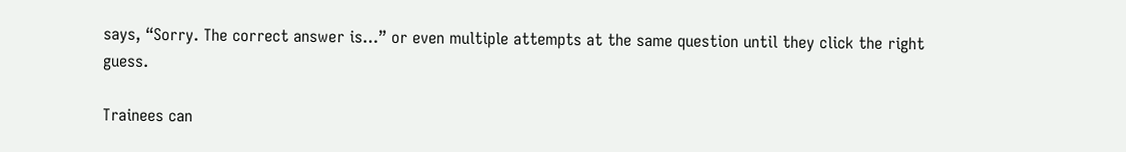says, “Sorry. The correct answer is…” or even multiple attempts at the same question until they click the right guess.

Trainees can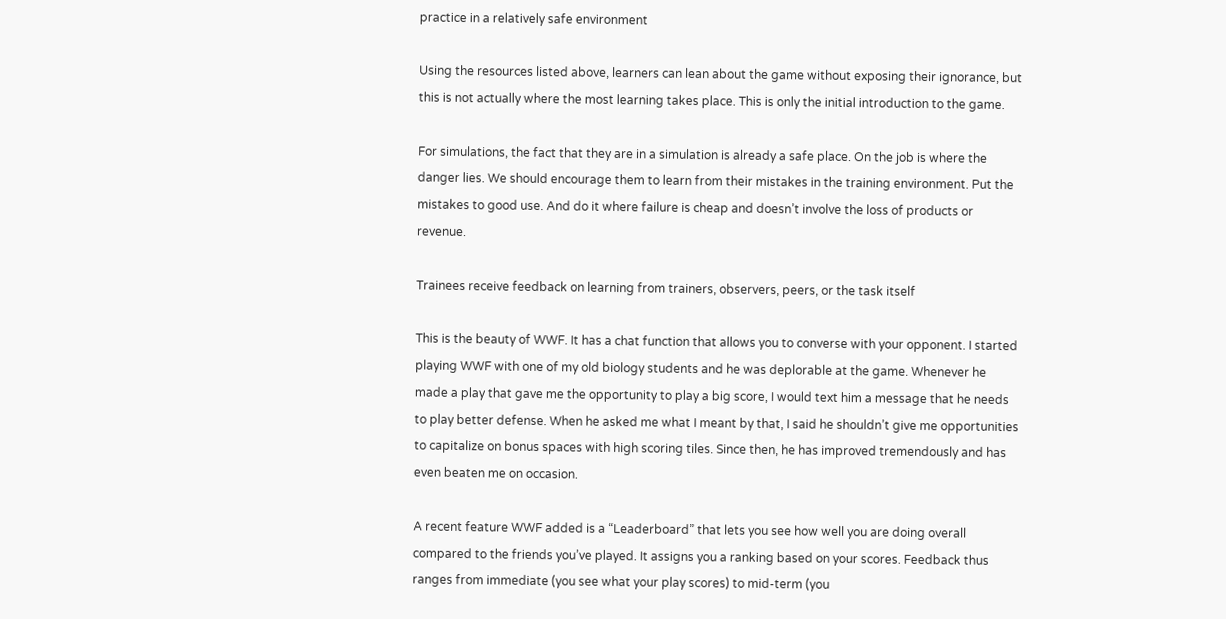practice in a relatively safe environment

Using the resources listed above, learners can lean about the game without exposing their ignorance, but this is not actually where the most learning takes place. This is only the initial introduction to the game.

For simulations, the fact that they are in a simulation is already a safe place. On the job is where the danger lies. We should encourage them to learn from their mistakes in the training environment. Put the mistakes to good use. And do it where failure is cheap and doesn’t involve the loss of products or revenue.

Trainees receive feedback on learning from trainers, observers, peers, or the task itself

This is the beauty of WWF. It has a chat function that allows you to converse with your opponent. I started playing WWF with one of my old biology students and he was deplorable at the game. Whenever he made a play that gave me the opportunity to play a big score, I would text him a message that he needs to play better defense. When he asked me what I meant by that, I said he shouldn’t give me opportunities to capitalize on bonus spaces with high scoring tiles. Since then, he has improved tremendously and has even beaten me on occasion.

A recent feature WWF added is a “Leaderboard” that lets you see how well you are doing overall compared to the friends you’ve played. It assigns you a ranking based on your scores. Feedback thus ranges from immediate (you see what your play scores) to mid-term (you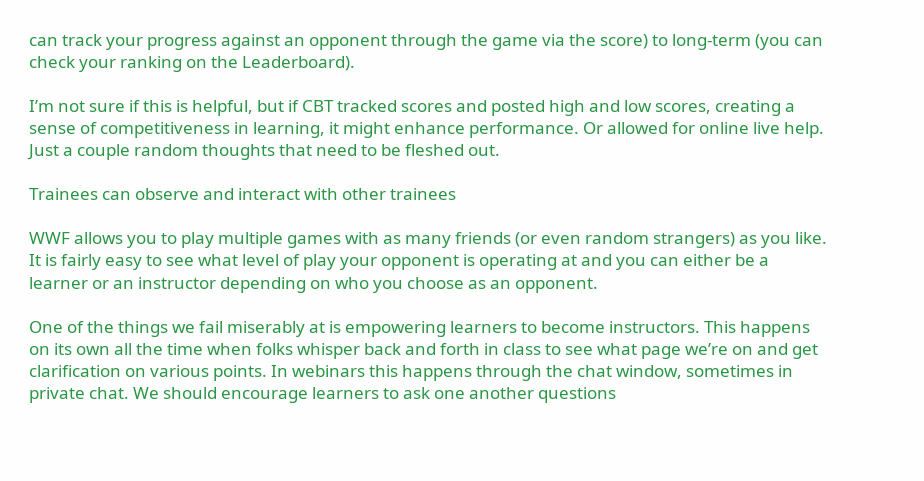can track your progress against an opponent through the game via the score) to long-term (you can check your ranking on the Leaderboard).

I’m not sure if this is helpful, but if CBT tracked scores and posted high and low scores, creating a sense of competitiveness in learning, it might enhance performance. Or allowed for online live help. Just a couple random thoughts that need to be fleshed out.

Trainees can observe and interact with other trainees

WWF allows you to play multiple games with as many friends (or even random strangers) as you like. It is fairly easy to see what level of play your opponent is operating at and you can either be a learner or an instructor depending on who you choose as an opponent.

One of the things we fail miserably at is empowering learners to become instructors. This happens on its own all the time when folks whisper back and forth in class to see what page we’re on and get clarification on various points. In webinars this happens through the chat window, sometimes in private chat. We should encourage learners to ask one another questions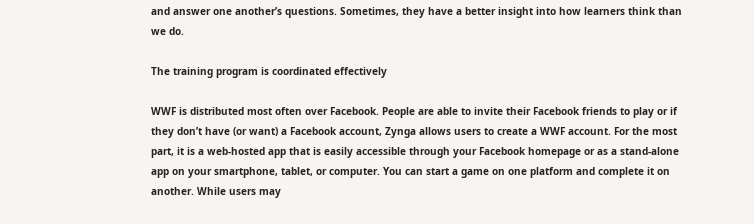and answer one another’s questions. Sometimes, they have a better insight into how learners think than we do.

The training program is coordinated effectively

WWF is distributed most often over Facebook. People are able to invite their Facebook friends to play or if they don’t have (or want) a Facebook account, Zynga allows users to create a WWF account. For the most part, it is a web-hosted app that is easily accessible through your Facebook homepage or as a stand-alone app on your smartphone, tablet, or computer. You can start a game on one platform and complete it on another. While users may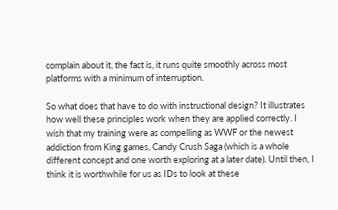complain about it, the fact is, it runs quite smoothly across most platforms with a minimum of interruption.

So what does that have to do with instructional design? It illustrates how well these principles work when they are applied correctly. I wish that my training were as compelling as WWF or the newest addiction from King games, Candy Crush Saga (which is a whole different concept and one worth exploring at a later date). Until then, I think it is worthwhile for us as IDs to look at these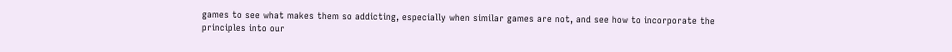games to see what makes them so addicting, especially when similar games are not, and see how to incorporate the principles into our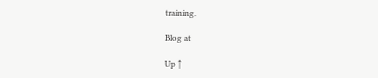training.

Blog at

Up ↑